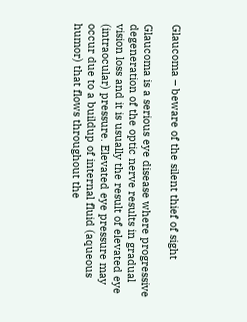Glaucoma – beware of the silent thief of sight

Glaucoma is a serious eye disease where progressive degeneration of the optic nerve results in gradual vision loss and it is usually the result of elevated eye (intraocular) pressure. Elevated eye pressure may occur due to a buildup of internal fluid (aqueous humor) that flows throughout the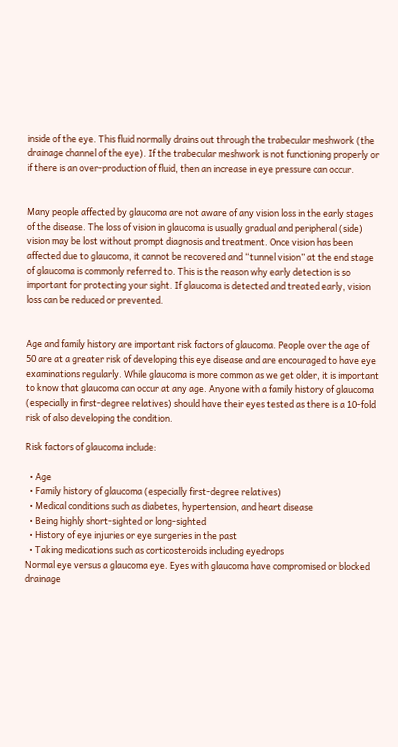inside of the eye. This fluid normally drains out through the trabecular meshwork (the drainage channel of the eye). If the trabecular meshwork is not functioning properly or if there is an over-production of fluid, then an increase in eye pressure can occur.


Many people affected by glaucoma are not aware of any vision loss in the early stages of the disease. The loss of vision in glaucoma is usually gradual and peripheral (side) vision may be lost without prompt diagnosis and treatment. Once vision has been affected due to glaucoma, it cannot be recovered and “tunnel vision” at the end stage of glaucoma is commonly referred to. This is the reason why early detection is so important for protecting your sight. If glaucoma is detected and treated early, vision loss can be reduced or prevented.


Age and family history are important risk factors of glaucoma. People over the age of 50 are at a greater risk of developing this eye disease and are encouraged to have eye examinations regularly. While glaucoma is more common as we get older, it is important to know that glaucoma can occur at any age. Anyone with a family history of glaucoma (especially in first-degree relatives) should have their eyes tested as there is a 10-fold risk of also developing the condition.

Risk factors of glaucoma include:

  • Age
  • Family history of glaucoma (especially first-degree relatives)
  • Medical conditions such as diabetes, hypertension, and heart disease
  • Being highly short-sighted or long-sighted
  • History of eye injuries or eye surgeries in the past
  • Taking medications such as corticosteroids including eyedrops
Normal eye versus a glaucoma eye. Eyes with glaucoma have compromised or blocked drainage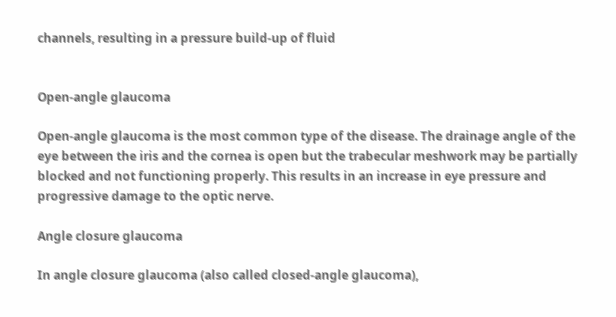channels, resulting in a pressure build-up of fluid


Open-angle glaucoma

Open-angle glaucoma is the most common type of the disease. The drainage angle of the eye between the iris and the cornea is open but the trabecular meshwork may be partially blocked and not functioning properly. This results in an increase in eye pressure and progressive damage to the optic nerve.

Angle closure glaucoma

In angle closure glaucoma (also called closed-angle glaucoma),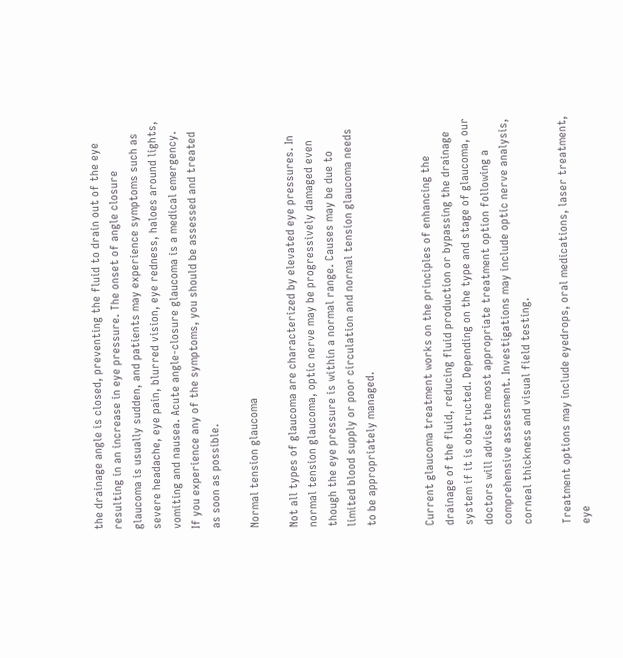the drainage angle is closed, preventing the fluid to drain out of the eye resulting in an increase in eye pressure. The onset of angle closure glaucoma is usually sudden, and patients may experience symptoms such as severe headache, eye pain, blurred vision, eye redness, haloes around lights, vomiting and nausea. Acute angle-closure glaucoma is a medical emergency. If you experience any of the symptoms, you should be assessed and treated as soon as possible.

Normal tension glaucoma

Not all types of glaucoma are characterized by elevated eye pressures. In normal tension glaucoma, optic nerve may be progressively damaged even though the eye pressure is within a normal range. Causes may be due to limited blood supply or poor circulation and normal tension glaucoma needs to be appropriately managed.


Current glaucoma treatment works on the principles of enhancing the drainage of the fluid, reducing fluid production or bypassing the drainage system if it is obstructed. Depending on the type and stage of glaucoma, our doctors will advise the most appropriate treatment option following a comprehensive assessment. Investigations may include optic nerve analysis, corneal thickness and visual field testing.

Treatment options may include eyedrops, oral medications, laser treatment, eye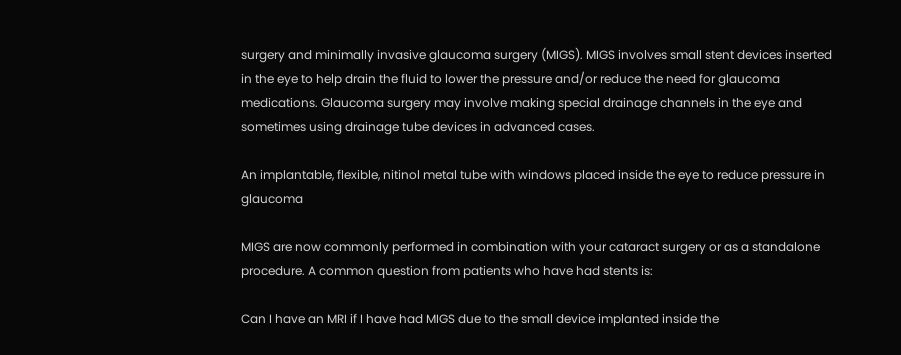surgery and minimally invasive glaucoma surgery (MIGS). MIGS involves small stent devices inserted in the eye to help drain the fluid to lower the pressure and/or reduce the need for glaucoma medications. Glaucoma surgery may involve making special drainage channels in the eye and sometimes using drainage tube devices in advanced cases.

An implantable, flexible, nitinol metal tube with windows placed inside the eye to reduce pressure in glaucoma

MIGS are now commonly performed in combination with your cataract surgery or as a standalone procedure. A common question from patients who have had stents is:

Can I have an MRI if I have had MIGS due to the small device implanted inside the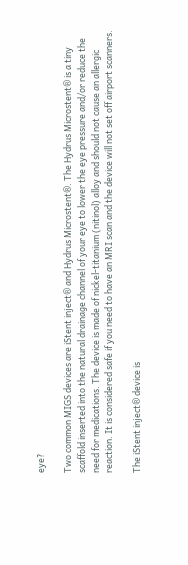eye?

Two common MIGS devices are iStent inject® and Hydrus Microstent®. The Hydrus Microstent® is a tiny scaffold inserted into the natural drainage channel of your eye to lower the eye pressure and/or reduce the need for medications. The device is made of nickel-titanium (nitinol) alloy and should not cause an allergic reaction. It is considered safe if you need to have an MRI scan and the device will not set off airport scanners.

The iStent inject® device is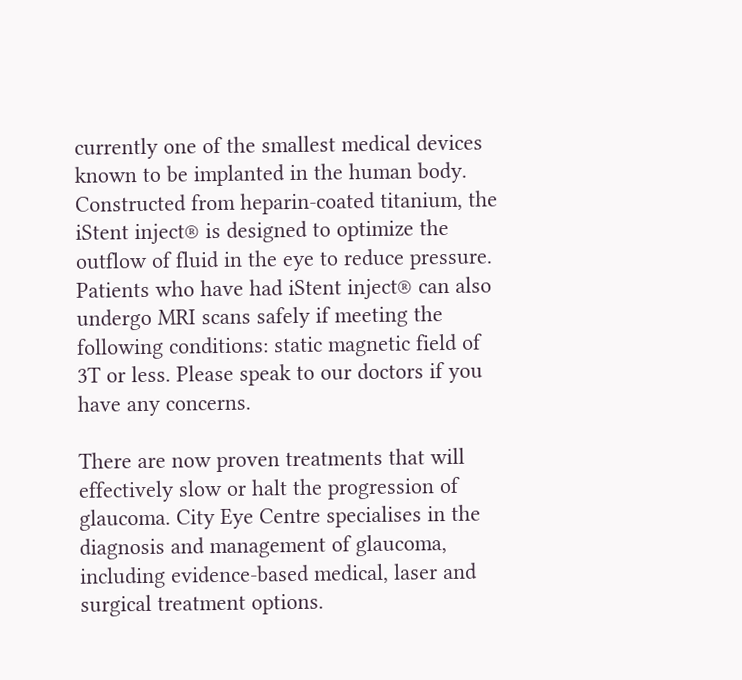currently one of the smallest medical devices known to be implanted in the human body. Constructed from heparin-coated titanium, the iStent inject® is designed to optimize the outflow of fluid in the eye to reduce pressure. Patients who have had iStent inject® can also undergo MRI scans safely if meeting the following conditions: static magnetic field of 3T or less. Please speak to our doctors if you have any concerns.

There are now proven treatments that will effectively slow or halt the progression of glaucoma. City Eye Centre specialises in the diagnosis and management of glaucoma, including evidence-based medical, laser and surgical treatment options.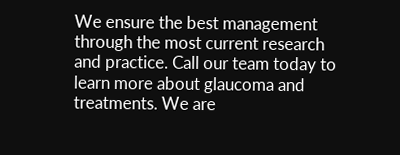We ensure the best management through the most current research and practice. Call our team today to learn more about glaucoma and treatments. We are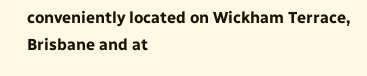conveniently located on Wickham Terrace, Brisbane and at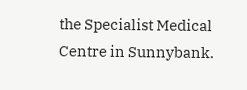the Specialist Medical Centre in Sunnybank.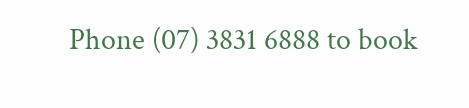Phone (07) 3831 6888 to book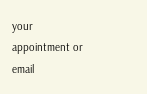your appointment or email